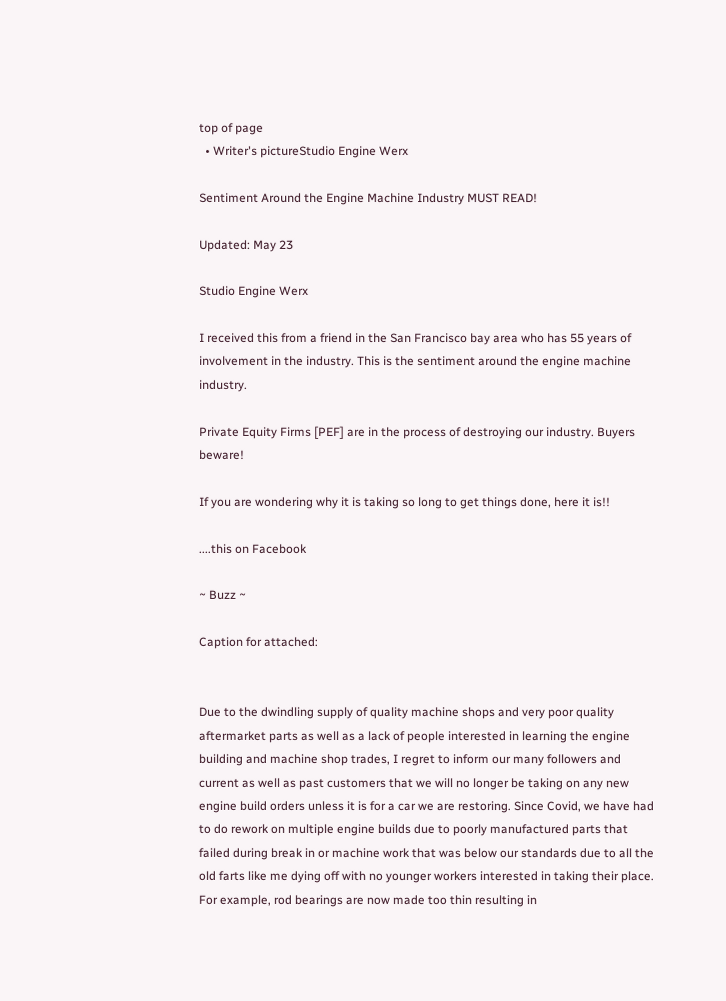top of page
  • Writer's pictureStudio Engine Werx

Sentiment Around the Engine Machine Industry MUST READ!

Updated: May 23

Studio Engine Werx

I received this from a friend in the San Francisco bay area who has 55 years of involvement in the industry. This is the sentiment around the engine machine industry.

Private Equity Firms [PEF] are in the process of destroying our industry. Buyers beware!

If you are wondering why it is taking so long to get things done, here it is!!

....this on Facebook

~ Buzz ~

Caption for attached:


Due to the dwindling supply of quality machine shops and very poor quality aftermarket parts as well as a lack of people interested in learning the engine building and machine shop trades, I regret to inform our many followers and current as well as past customers that we will no longer be taking on any new engine build orders unless it is for a car we are restoring. Since Covid, we have had to do rework on multiple engine builds due to poorly manufactured parts that failed during break in or machine work that was below our standards due to all the old farts like me dying off with no younger workers interested in taking their place. For example, rod bearings are now made too thin resulting in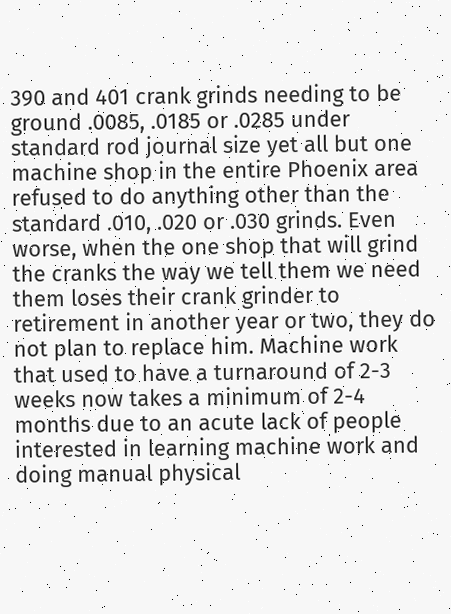390 and 401 crank grinds needing to be ground .0085, .0185 or .0285 under standard rod journal size yet all but one machine shop in the entire Phoenix area refused to do anything other than the standard .010, .020 or .030 grinds. Even worse, when the one shop that will grind the cranks the way we tell them we need them loses their crank grinder to retirement in another year or two, they do not plan to replace him. Machine work that used to have a turnaround of 2-3 weeks now takes a minimum of 2-4 months due to an acute lack of people interested in learning machine work and doing manual physical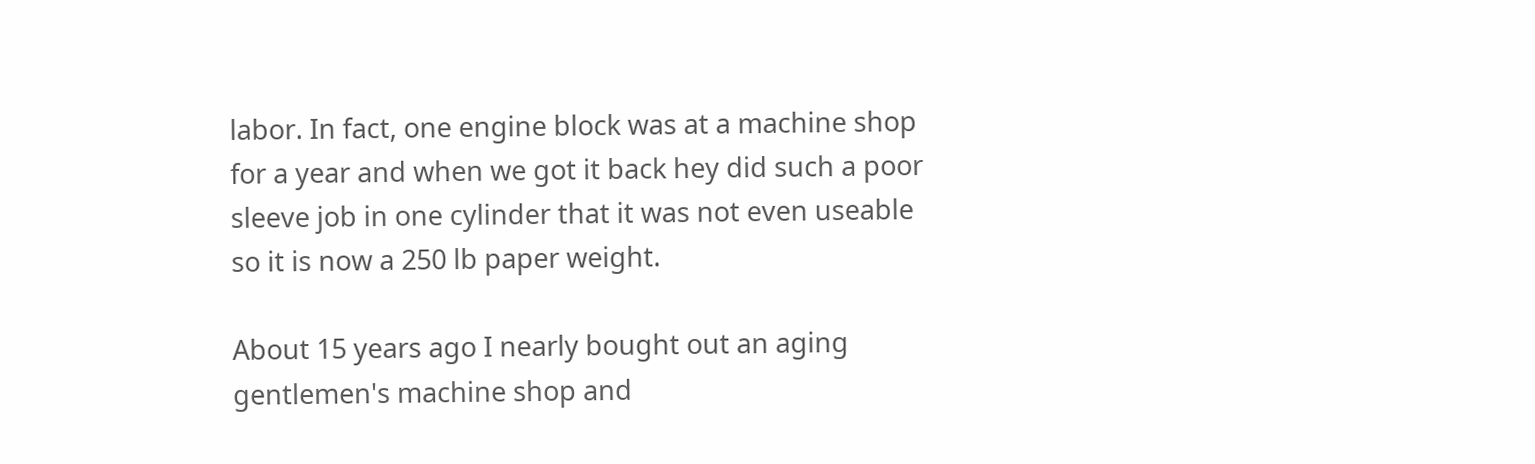labor. In fact, one engine block was at a machine shop for a year and when we got it back hey did such a poor sleeve job in one cylinder that it was not even useable so it is now a 250 lb paper weight.

About 15 years ago I nearly bought out an aging gentlemen's machine shop and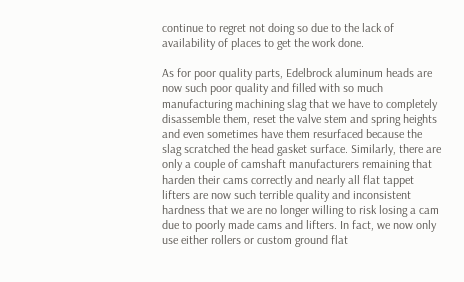continue to regret not doing so due to the lack of availability of places to get the work done.

As for poor quality parts, Edelbrock aluminum heads are now such poor quality and filled with so much manufacturing machining slag that we have to completely disassemble them, reset the valve stem and spring heights and even sometimes have them resurfaced because the slag scratched the head gasket surface. Similarly, there are only a couple of camshaft manufacturers remaining that harden their cams correctly and nearly all flat tappet lifters are now such terrible quality and inconsistent hardness that we are no longer willing to risk losing a cam due to poorly made cams and lifters. In fact, we now only use either rollers or custom ground flat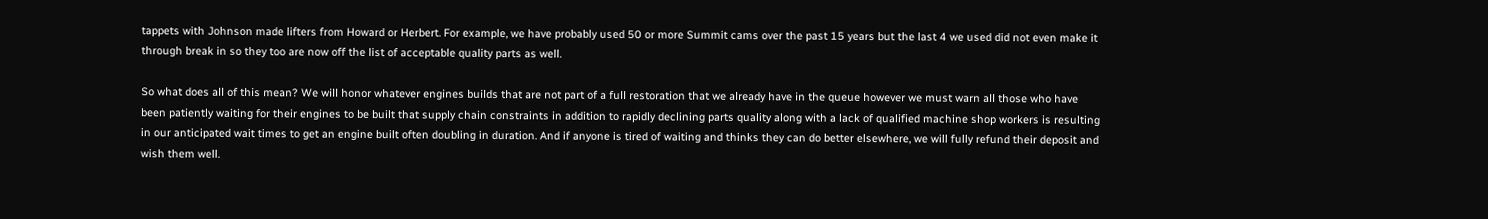tappets with Johnson made lifters from Howard or Herbert. For example, we have probably used 50 or more Summit cams over the past 15 years but the last 4 we used did not even make it through break in so they too are now off the list of acceptable quality parts as well.

So what does all of this mean? We will honor whatever engines builds that are not part of a full restoration that we already have in the queue however we must warn all those who have been patiently waiting for their engines to be built that supply chain constraints in addition to rapidly declining parts quality along with a lack of qualified machine shop workers is resulting in our anticipated wait times to get an engine built often doubling in duration. And if anyone is tired of waiting and thinks they can do better elsewhere, we will fully refund their deposit and wish them well.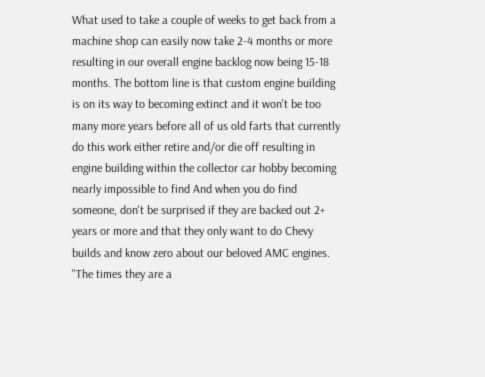What used to take a couple of weeks to get back from a machine shop can easily now take 2-4 months or more resulting in our overall engine backlog now being 15-18 months. The bottom line is that custom engine building is on its way to becoming extinct and it won't be too many more years before all of us old farts that currently do this work either retire and/or die off resulting in engine building within the collector car hobby becoming nearly impossible to find And when you do find someone, don't be surprised if they are backed out 2+ years or more and that they only want to do Chevy builds and know zero about our beloved AMC engines. "The times they are a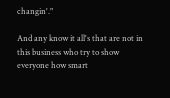changin'."

And any know it all's that are not in this business who try to show everyone how smart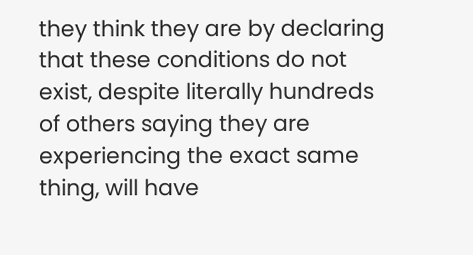they think they are by declaring that these conditions do not exist, despite literally hundreds of others saying they are experiencing the exact same thing, will have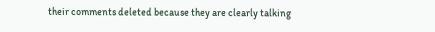their comments deleted because they are clearly talking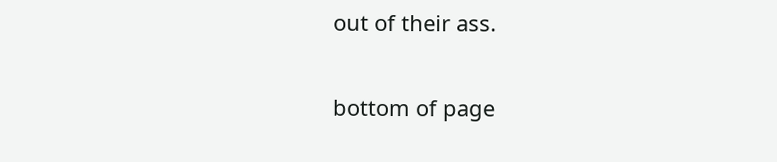out of their ass.


bottom of page